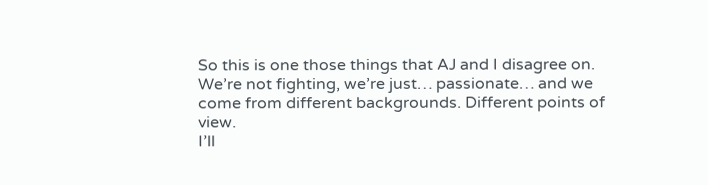So this is one those things that AJ and I disagree on. We’re not fighting, we’re just… passionate… and we come from different backgrounds. Different points of view.
I’ll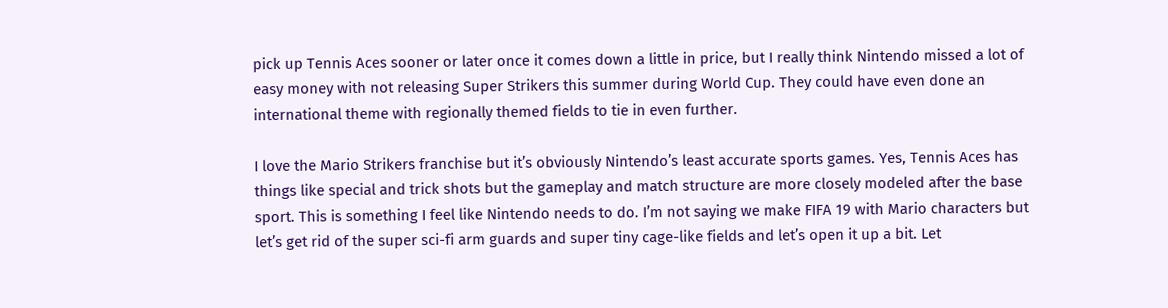pick up Tennis Aces sooner or later once it comes down a little in price, but I really think Nintendo missed a lot of easy money with not releasing Super Strikers this summer during World Cup. They could have even done an international theme with regionally themed fields to tie in even further.

I love the Mario Strikers franchise but it’s obviously Nintendo’s least accurate sports games. Yes, Tennis Aces has things like special and trick shots but the gameplay and match structure are more closely modeled after the base sport. This is something I feel like Nintendo needs to do. I’m not saying we make FIFA 19 with Mario characters but let’s get rid of the super sci-fi arm guards and super tiny cage-like fields and let’s open it up a bit. Let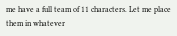me have a full team of 11 characters. Let me place them in whatever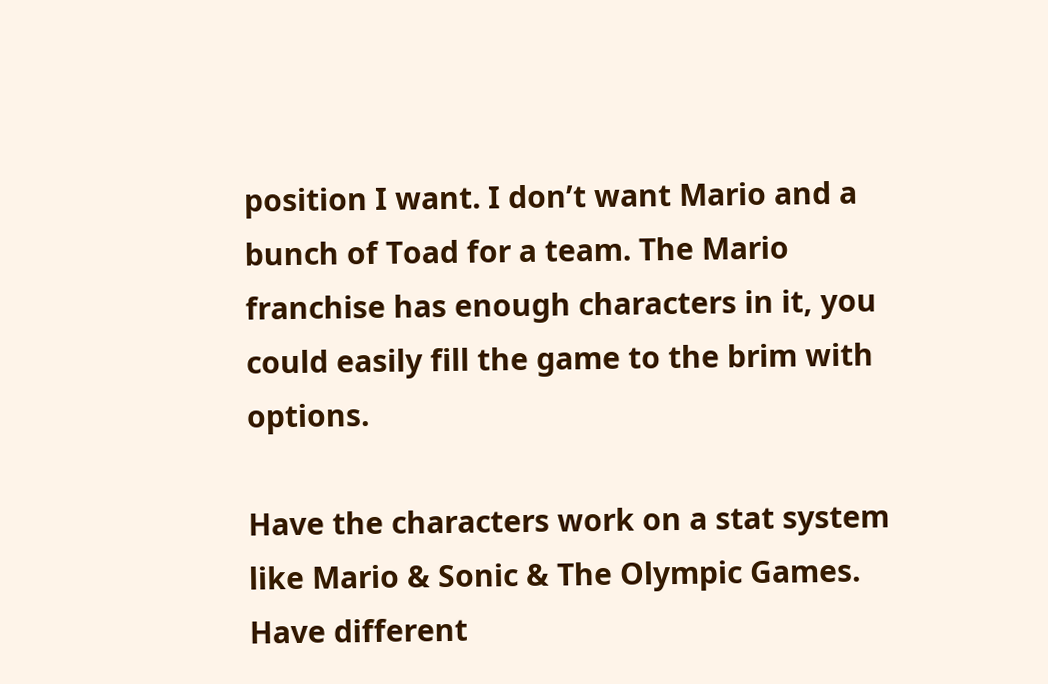position I want. I don’t want Mario and a bunch of Toad for a team. The Mario franchise has enough characters in it, you could easily fill the game to the brim with options.

Have the characters work on a stat system like Mario & Sonic & The Olympic Games. Have different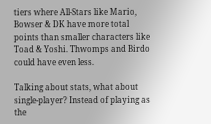tiers where All-Stars like Mario, Bowser & DK have more total points than smaller characters like Toad & Yoshi. Thwomps and Birdo could have even less.

Talking about stats, what about single-player? Instead of playing as the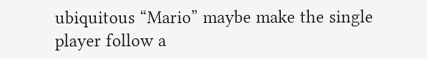ubiquitous “Mario” maybe make the single player follow a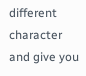different character and give you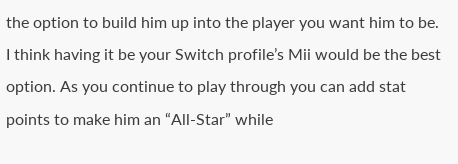the option to build him up into the player you want him to be. I think having it be your Switch profile’s Mii would be the best option. As you continue to play through you can add stat points to make him an “All-Star” while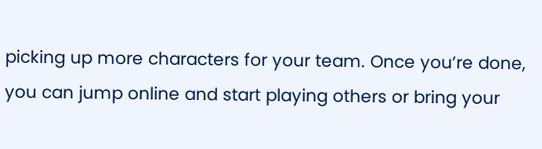picking up more characters for your team. Once you’re done, you can jump online and start playing others or bring your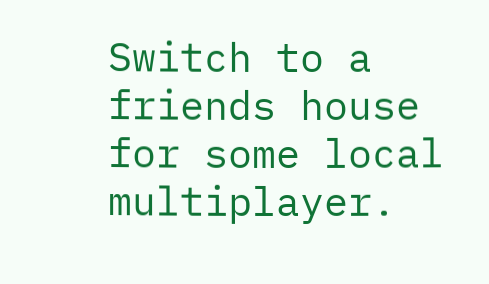Switch to a friends house for some local multiplayer.